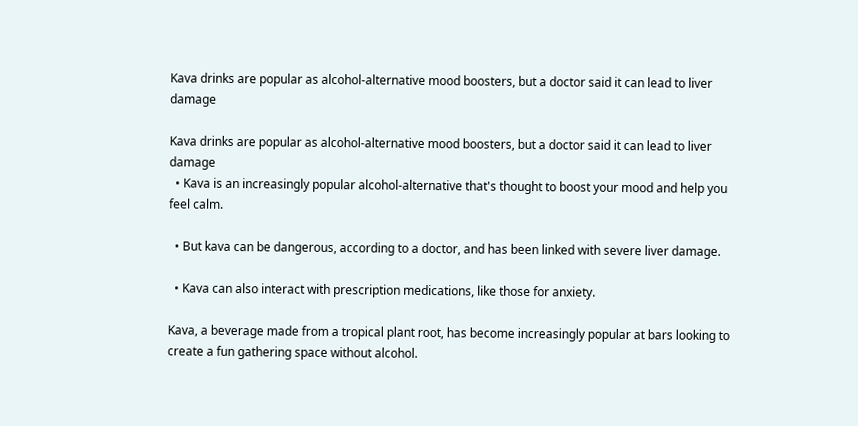Kava drinks are popular as alcohol-alternative mood boosters, but a doctor said it can lead to liver damage

Kava drinks are popular as alcohol-alternative mood boosters, but a doctor said it can lead to liver damage
  • Kava is an increasingly popular alcohol-alternative that's thought to boost your mood and help you feel calm.

  • But kava can be dangerous, according to a doctor, and has been linked with severe liver damage.

  • Kava can also interact with prescription medications, like those for anxiety.

Kava, a beverage made from a tropical plant root, has become increasingly popular at bars looking to create a fun gathering space without alcohol.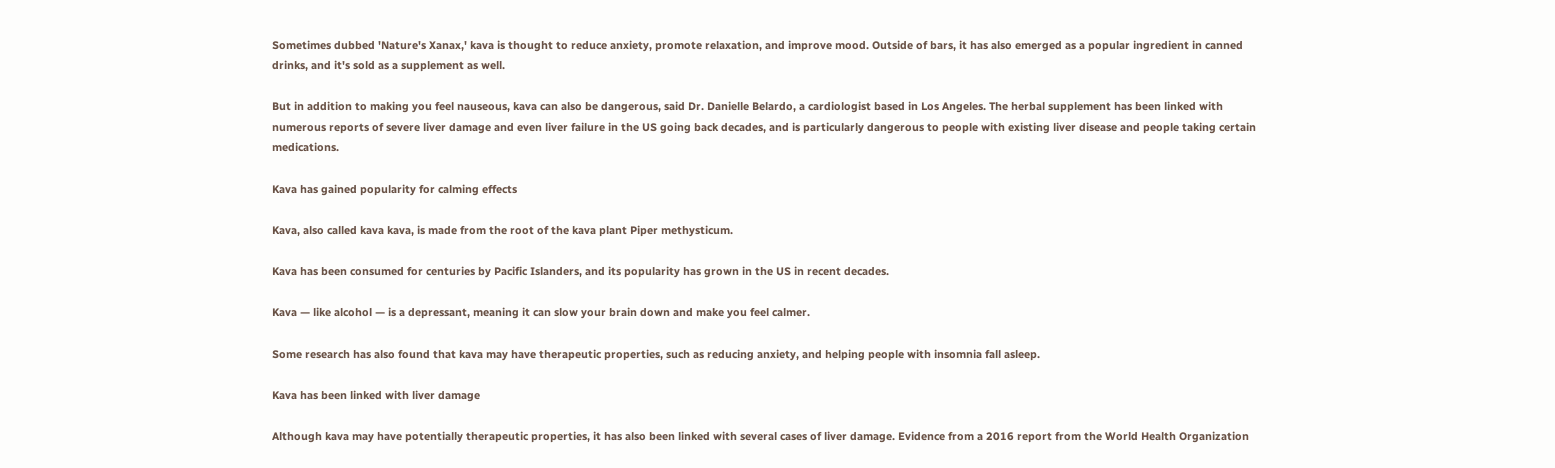Sometimes dubbed 'Nature's Xanax,' kava is thought to reduce anxiety, promote relaxation, and improve mood. Outside of bars, it has also emerged as a popular ingredient in canned drinks, and it's sold as a supplement as well.

But in addition to making you feel nauseous, kava can also be dangerous, said Dr. Danielle Belardo, a cardiologist based in Los Angeles. The herbal supplement has been linked with numerous reports of severe liver damage and even liver failure in the US going back decades, and is particularly dangerous to people with existing liver disease and people taking certain medications.

Kava has gained popularity for calming effects

Kava, also called kava kava, is made from the root of the kava plant Piper methysticum.

Kava has been consumed for centuries by Pacific Islanders, and its popularity has grown in the US in recent decades.

Kava — like alcohol — is a depressant, meaning it can slow your brain down and make you feel calmer.

Some research has also found that kava may have therapeutic properties, such as reducing anxiety, and helping people with insomnia fall asleep.

Kava has been linked with liver damage

Although kava may have potentially therapeutic properties, it has also been linked with several cases of liver damage. Evidence from a 2016 report from the World Health Organization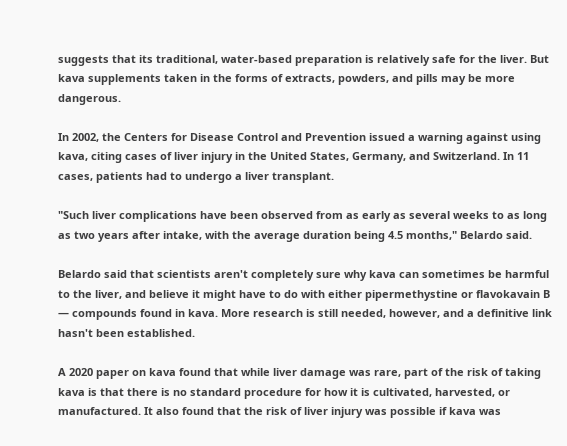suggests that its traditional, water-based preparation is relatively safe for the liver. But kava supplements taken in the forms of extracts, powders, and pills may be more dangerous.

In 2002, the Centers for Disease Control and Prevention issued a warning against using kava, citing cases of liver injury in the United States, Germany, and Switzerland. In 11 cases, patients had to undergo a liver transplant.

"Such liver complications have been observed from as early as several weeks to as long as two years after intake, with the average duration being 4.5 months," Belardo said.

Belardo said that scientists aren't completely sure why kava can sometimes be harmful to the liver, and believe it might have to do with either pipermethystine or flavokavain B — compounds found in kava. More research is still needed, however, and a definitive link hasn't been established.

A 2020 paper on kava found that while liver damage was rare, part of the risk of taking kava is that there is no standard procedure for how it is cultivated, harvested, or manufactured. It also found that the risk of liver injury was possible if kava was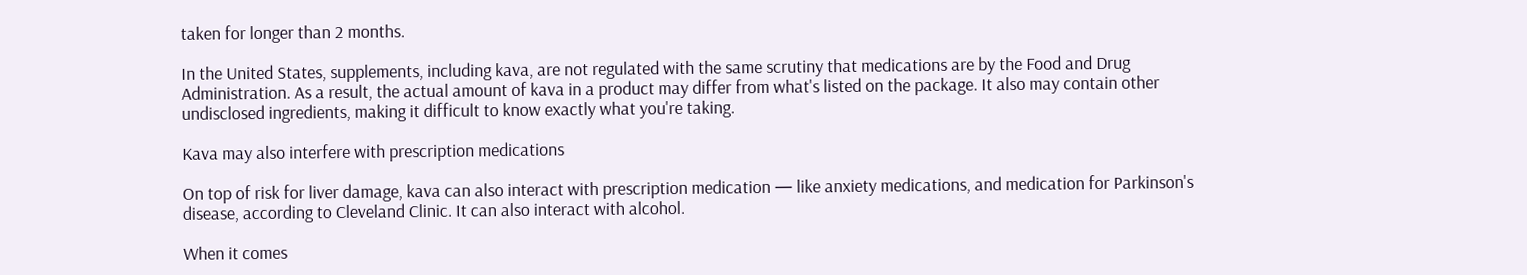taken for longer than 2 months.

In the United States, supplements, including kava, are not regulated with the same scrutiny that medications are by the Food and Drug Administration. As a result, the actual amount of kava in a product may differ from what's listed on the package. It also may contain other undisclosed ingredients, making it difficult to know exactly what you're taking.

Kava may also interfere with prescription medications

On top of risk for liver damage, kava can also interact with prescription medication — like anxiety medications, and medication for Parkinson's disease, according to Cleveland Clinic. It can also interact with alcohol.

When it comes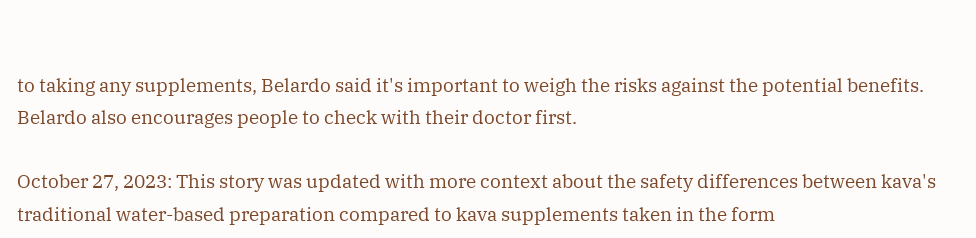to taking any supplements, Belardo said it's important to weigh the risks against the potential benefits. Belardo also encourages people to check with their doctor first.

October 27, 2023: This story was updated with more context about the safety differences between kava's traditional water-based preparation compared to kava supplements taken in the form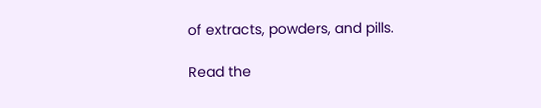of extracts, powders, and pills.

Read the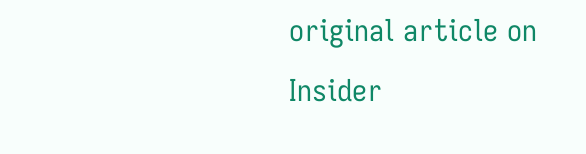original article on Insider